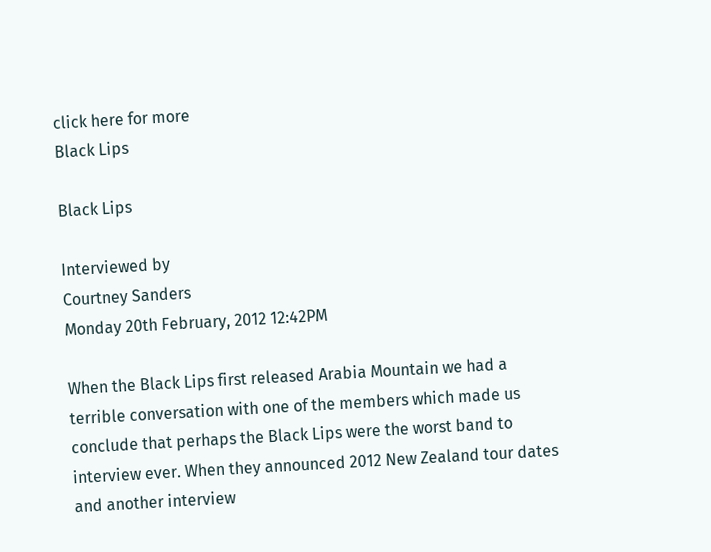click here for more
Black Lips

Black Lips

Interviewed by
Courtney Sanders
Monday 20th February, 2012 12:42PM

When the Black Lips first released Arabia Mountain we had a terrible conversation with one of the members which made us conclude that perhaps the Black Lips were the worst band to interview ever. When they announced 2012 New Zealand tour dates and another interview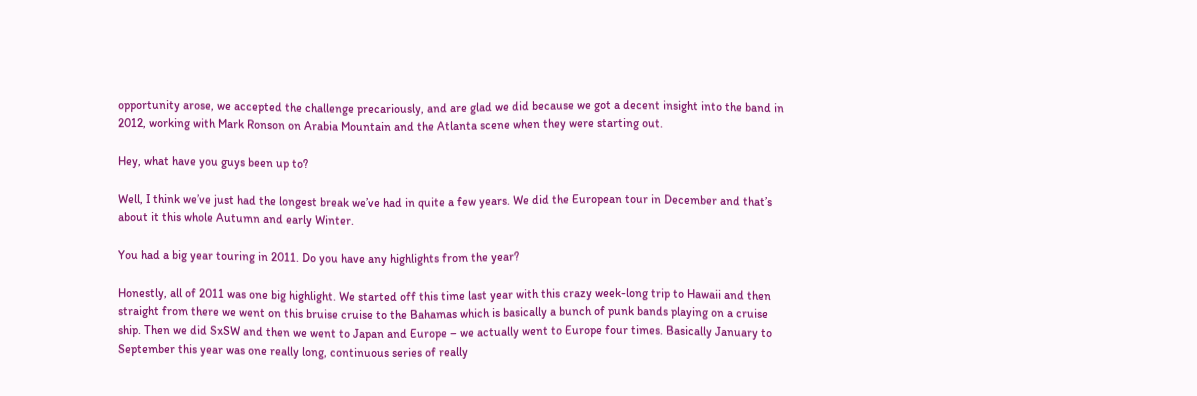opportunity arose, we accepted the challenge precariously, and are glad we did because we got a decent insight into the band in 2012, working with Mark Ronson on Arabia Mountain and the Atlanta scene when they were starting out.

Hey, what have you guys been up to?

Well, I think we’ve just had the longest break we’ve had in quite a few years. We did the European tour in December and that’s about it this whole Autumn and early Winter.

You had a big year touring in 2011. Do you have any highlights from the year?

Honestly, all of 2011 was one big highlight. We started off this time last year with this crazy week-long trip to Hawaii and then straight from there we went on this bruise cruise to the Bahamas which is basically a bunch of punk bands playing on a cruise ship. Then we did SxSW and then we went to Japan and Europe – we actually went to Europe four times. Basically January to September this year was one really long, continuous series of really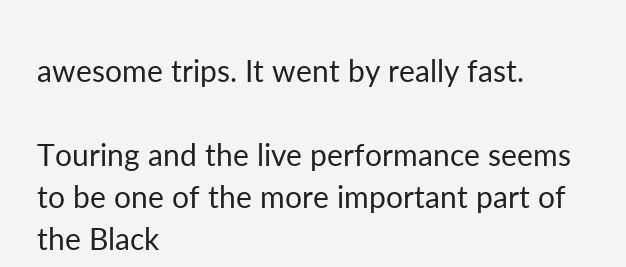awesome trips. It went by really fast.

Touring and the live performance seems to be one of the more important part of the Black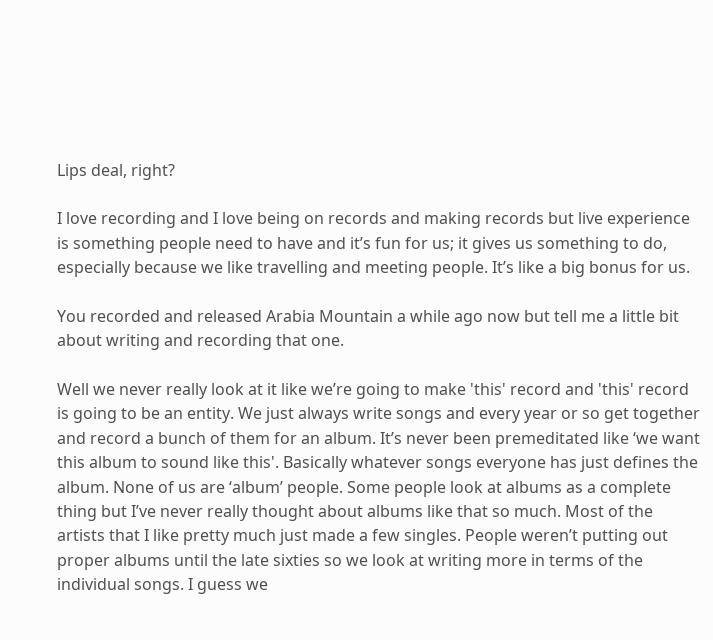Lips deal, right?

I love recording and I love being on records and making records but live experience is something people need to have and it’s fun for us; it gives us something to do, especially because we like travelling and meeting people. It’s like a big bonus for us.

You recorded and released Arabia Mountain a while ago now but tell me a little bit about writing and recording that one.

Well we never really look at it like we’re going to make 'this' record and 'this' record is going to be an entity. We just always write songs and every year or so get together and record a bunch of them for an album. It’s never been premeditated like ‘we want this album to sound like this'. Basically whatever songs everyone has just defines the album. None of us are ‘album’ people. Some people look at albums as a complete thing but I’ve never really thought about albums like that so much. Most of the artists that I like pretty much just made a few singles. People weren’t putting out proper albums until the late sixties so we look at writing more in terms of the individual songs. I guess we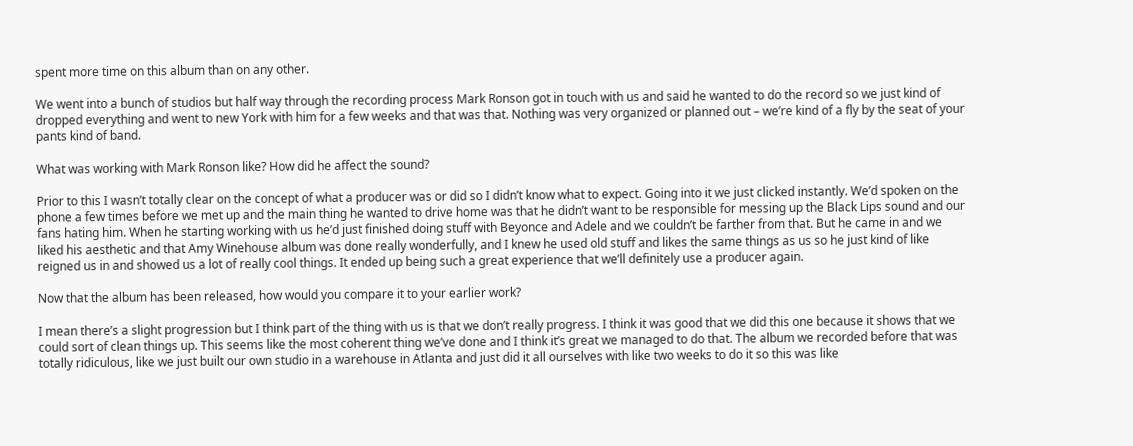spent more time on this album than on any other.

We went into a bunch of studios but half way through the recording process Mark Ronson got in touch with us and said he wanted to do the record so we just kind of dropped everything and went to new York with him for a few weeks and that was that. Nothing was very organized or planned out – we’re kind of a fly by the seat of your pants kind of band.

What was working with Mark Ronson like? How did he affect the sound?

Prior to this I wasn’t totally clear on the concept of what a producer was or did so I didn’t know what to expect. Going into it we just clicked instantly. We’d spoken on the phone a few times before we met up and the main thing he wanted to drive home was that he didn’t want to be responsible for messing up the Black Lips sound and our fans hating him. When he starting working with us he’d just finished doing stuff with Beyonce and Adele and we couldn’t be farther from that. But he came in and we liked his aesthetic and that Amy Winehouse album was done really wonderfully, and I knew he used old stuff and likes the same things as us so he just kind of like reigned us in and showed us a lot of really cool things. It ended up being such a great experience that we’ll definitely use a producer again.

Now that the album has been released, how would you compare it to your earlier work?

I mean there’s a slight progression but I think part of the thing with us is that we don’t really progress. I think it was good that we did this one because it shows that we could sort of clean things up. This seems like the most coherent thing we’ve done and I think it’s great we managed to do that. The album we recorded before that was totally ridiculous, like we just built our own studio in a warehouse in Atlanta and just did it all ourselves with like two weeks to do it so this was like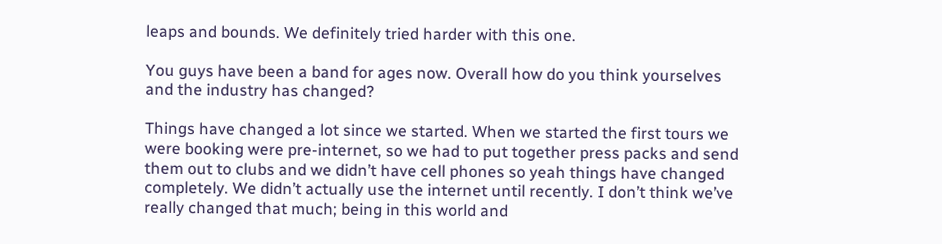leaps and bounds. We definitely tried harder with this one.

You guys have been a band for ages now. Overall how do you think yourselves and the industry has changed?

Things have changed a lot since we started. When we started the first tours we were booking were pre-internet, so we had to put together press packs and send them out to clubs and we didn’t have cell phones so yeah things have changed completely. We didn’t actually use the internet until recently. I don’t think we’ve really changed that much; being in this world and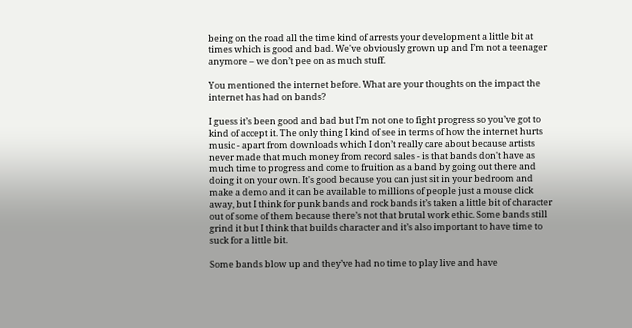being on the road all the time kind of arrests your development a little bit at times which is good and bad. We've obviously grown up and I’m not a teenager anymore – we don’t pee on as much stuff.

You mentioned the internet before. What are your thoughts on the impact the internet has had on bands?

I guess it’s been good and bad but I’m not one to fight progress so you’ve got to kind of accept it. The only thing I kind of see in terms of how the internet hurts music - apart from downloads which I don’t really care about because artists never made that much money from record sales - is that bands don't have as much time to progress and come to fruition as a band by going out there and doing it on your own. It's good because you can just sit in your bedroom and make a demo and it can be available to millions of people just a mouse click away, but I think for punk bands and rock bands it’s taken a little bit of character out of some of them because there’s not that brutal work ethic. Some bands still grind it but I think that builds character and it’s also important to have time to suck for a little bit.

Some bands blow up and they’ve had no time to play live and have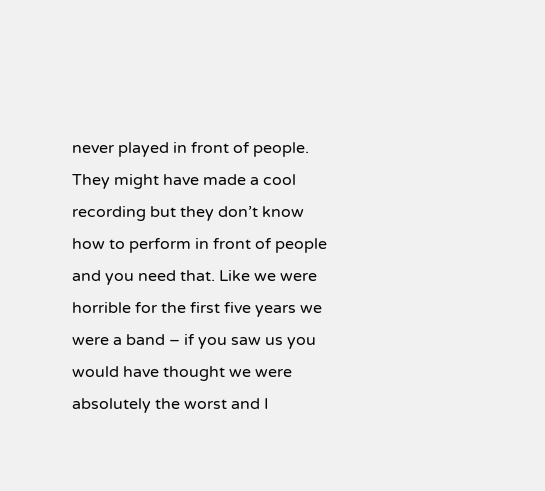never played in front of people. They might have made a cool recording but they don’t know how to perform in front of people and you need that. Like we were horrible for the first five years we were a band – if you saw us you would have thought we were absolutely the worst and I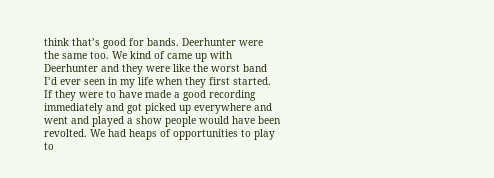think that’s good for bands. Deerhunter were the same too. We kind of came up with Deerhunter and they were like the worst band I’d ever seen in my life when they first started. If they were to have made a good recording immediately and got picked up everywhere and went and played a show people would have been revolted. We had heaps of opportunities to play to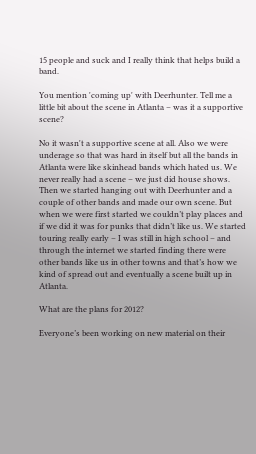15 people and suck and I really think that helps build a band.

You mention 'coming up' with Deerhunter. Tell me a little bit about the scene in Atlanta – was it a supportive scene?

No it wasn't a supportive scene at all. Also we were underage so that was hard in itself but all the bands in Atlanta were like skinhead bands which hated us. We never really had a scene – we just did house shows. Then we started hanging out with Deerhunter and a couple of other bands and made our own scene. But when we were first started we couldn’t play places and if we did it was for punks that didn’t like us. We started touring really early – I was still in high school – and through the internet we started finding there were other bands like us in other towns and that’s how we kind of spread out and eventually a scene built up in Atlanta.

What are the plans for 2012?

Everyone’s been working on new material on their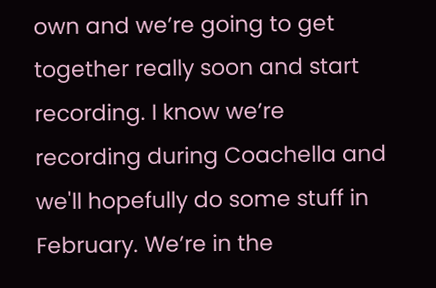own and we’re going to get together really soon and start recording. I know we’re recording during Coachella and we'll hopefully do some stuff in February. We’re in the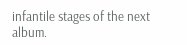infantile stages of the next album.